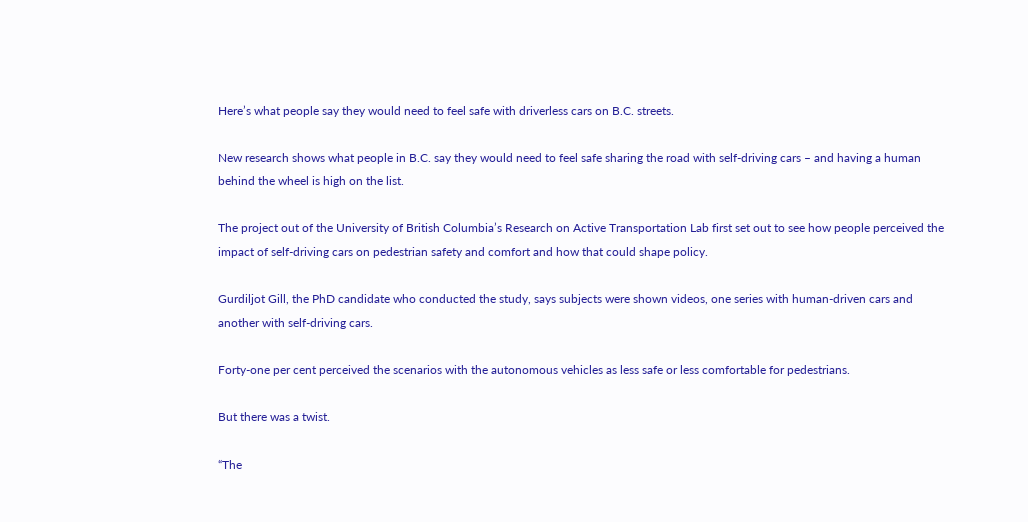Here’s what people say they would need to feel safe with driverless cars on B.C. streets.

New research shows what people in B.C. say they would need to feel safe sharing the road with self-driving cars – and having a human behind the wheel is high on the list.

The project out of the University of British Columbia’s Research on Active Transportation Lab first set out to see how people perceived the impact of self-driving cars on pedestrian safety and comfort and how that could shape policy.

Gurdiljot Gill, the PhD candidate who conducted the study, says subjects were shown videos, one series with human-driven cars and another with self-driving cars.

Forty-one per cent perceived the scenarios with the autonomous vehicles as less safe or less comfortable for pedestrians.

But there was a twist.

“The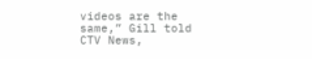videos are the same,” Gill told CTV News,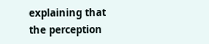explaining that the perception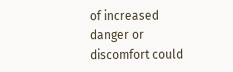of increased danger or discomfort could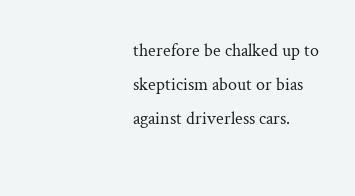therefore be chalked up to skepticism about or bias against driverless cars.